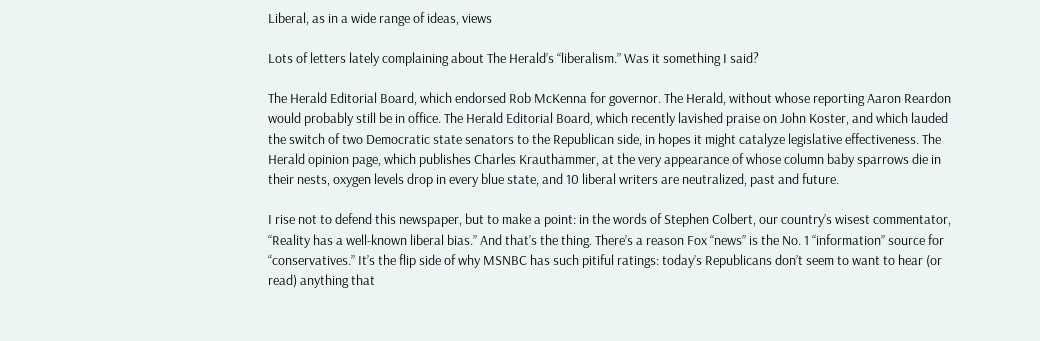Liberal, as in a wide range of ideas, views

Lots of letters lately complaining about The Herald’s “liberalism.” Was it something I said?

The Herald Editorial Board, which endorsed Rob McKenna for governor. The Herald, without whose reporting Aaron Reardon would probably still be in office. The Herald Editorial Board, which recently lavished praise on John Koster, and which lauded the switch of two Democratic state senators to the Republican side, in hopes it might catalyze legislative effectiveness. The Herald opinion page, which publishes Charles Krauthammer, at the very appearance of whose column baby sparrows die in their nests, oxygen levels drop in every blue state, and 10 liberal writers are neutralized, past and future.

I rise not to defend this newspaper, but to make a point: in the words of Stephen Colbert, our country’s wisest commentator, “Reality has a well-known liberal bias.” And that’s the thing. There’s a reason Fox “news” is the No. 1 “information” source for “conservatives.” It’s the flip side of why MSNBC has such pitiful ratings: today’s Republicans don’t seem to want to hear (or read) anything that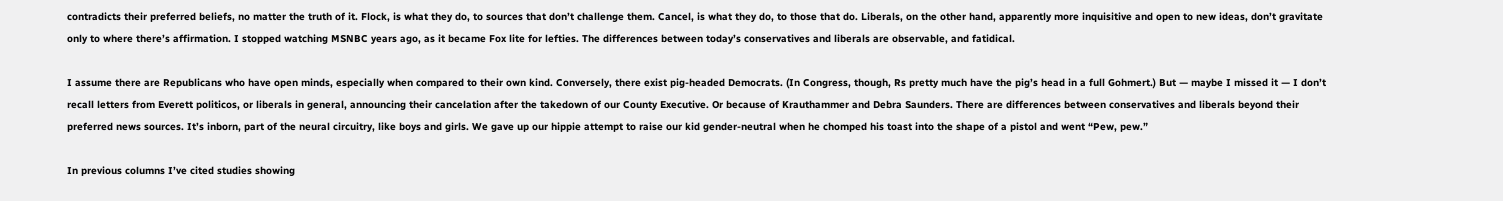contradicts their preferred beliefs, no matter the truth of it. Flock, is what they do, to sources that don’t challenge them. Cancel, is what they do, to those that do. Liberals, on the other hand, apparently more inquisitive and open to new ideas, don’t gravitate only to where there’s affirmation. I stopped watching MSNBC years ago, as it became Fox lite for lefties. The differences between today’s conservatives and liberals are observable, and fatidical.

I assume there are Republicans who have open minds, especially when compared to their own kind. Conversely, there exist pig-headed Democrats. (In Congress, though, Rs pretty much have the pig’s head in a full Gohmert.) But — maybe I missed it — I don’t recall letters from Everett politicos, or liberals in general, announcing their cancelation after the takedown of our County Executive. Or because of Krauthammer and Debra Saunders. There are differences between conservatives and liberals beyond their preferred news sources. It’s inborn, part of the neural circuitry, like boys and girls. We gave up our hippie attempt to raise our kid gender-neutral when he chomped his toast into the shape of a pistol and went “Pew, pew.”

In previous columns I’ve cited studies showing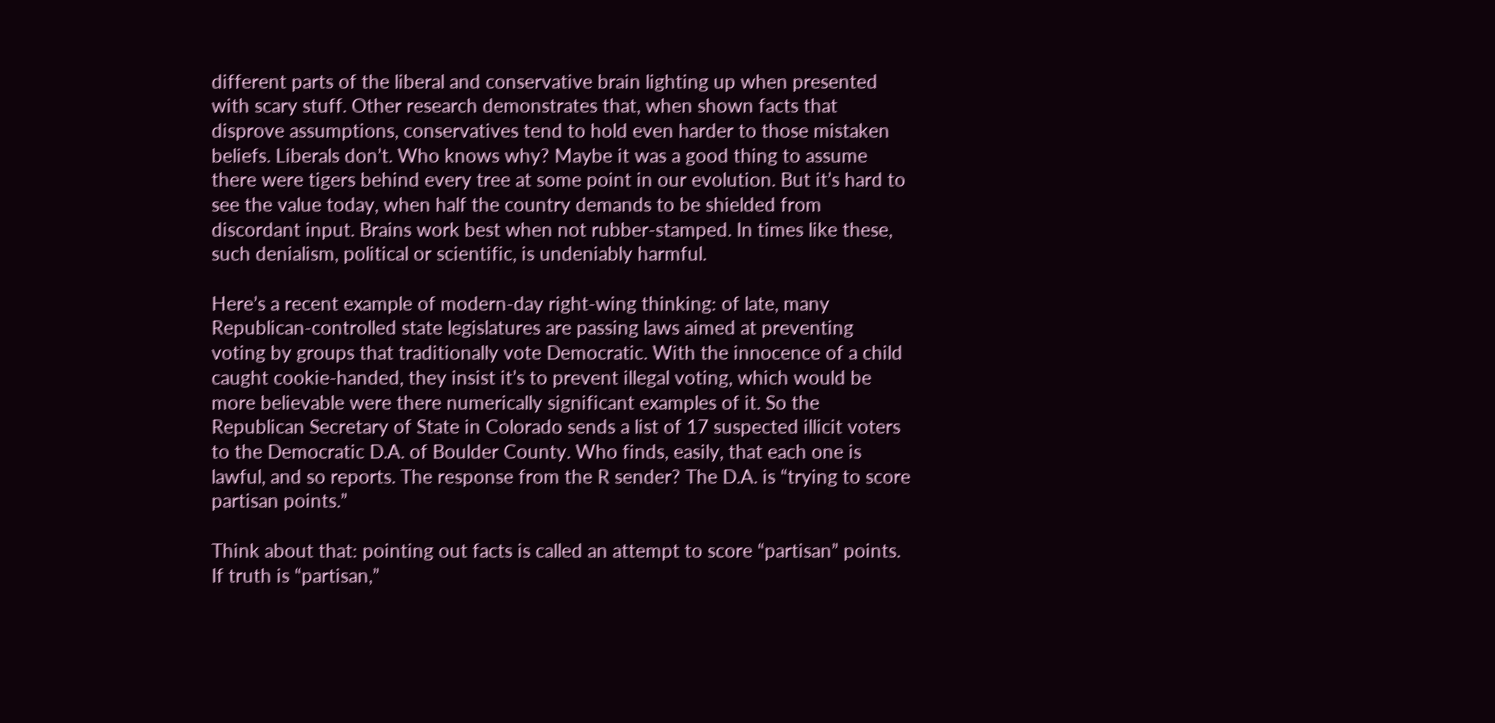different parts of the liberal and conservative brain lighting up when presented with scary stuff. Other research demonstrates that, when shown facts that disprove assumptions, conservatives tend to hold even harder to those mistaken beliefs. Liberals don’t. Who knows why? Maybe it was a good thing to assume there were tigers behind every tree at some point in our evolution. But it’s hard to see the value today, when half the country demands to be shielded from discordant input. Brains work best when not rubber-stamped. In times like these, such denialism, political or scientific, is undeniably harmful.

Here’s a recent example of modern-day right-wing thinking: of late, many Republican-controlled state legislatures are passing laws aimed at preventing voting by groups that traditionally vote Democratic. With the innocence of a child caught cookie-handed, they insist it’s to prevent illegal voting, which would be more believable were there numerically significant examples of it. So the Republican Secretary of State in Colorado sends a list of 17 suspected illicit voters to the Democratic D.A. of Boulder County. Who finds, easily, that each one is lawful, and so reports. The response from the R sender? The D.A. is “trying to score partisan points.”

Think about that: pointing out facts is called an attempt to score “partisan” points. If truth is “partisan,”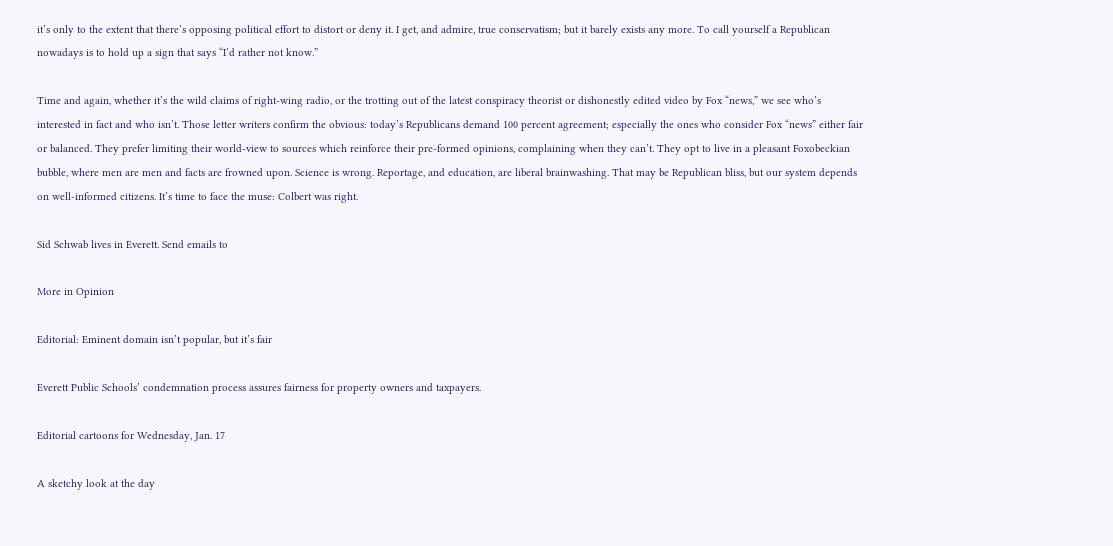it’s only to the extent that there’s opposing political effort to distort or deny it. I get, and admire, true conservatism; but it barely exists any more. To call yourself a Republican nowadays is to hold up a sign that says “I’d rather not know.”

Time and again, whether it’s the wild claims of right-wing radio, or the trotting out of the latest conspiracy theorist or dishonestly edited video by Fox “news,” we see who’s interested in fact and who isn’t. Those letter writers confirm the obvious: today’s Republicans demand 100 percent agreement; especially the ones who consider Fox “news” either fair or balanced. They prefer limiting their world-view to sources which reinforce their pre-formed opinions, complaining when they can’t. They opt to live in a pleasant Foxobeckian bubble, where men are men and facts are frowned upon. Science is wrong. Reportage, and education, are liberal brainwashing. That may be Republican bliss, but our system depends on well-informed citizens. It’s time to face the muse: Colbert was right.

Sid Schwab lives in Everett. Send emails to

More in Opinion

Editorial: Eminent domain isn’t popular, but it’s fair

Everett Public Schools’ condemnation process assures fairness for property owners and taxpayers.

Editorial cartoons for Wednesday, Jan. 17

A sketchy look at the day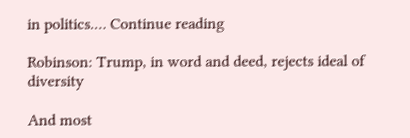in politics.… Continue reading

Robinson: Trump, in word and deed, rejects ideal of diversity

And most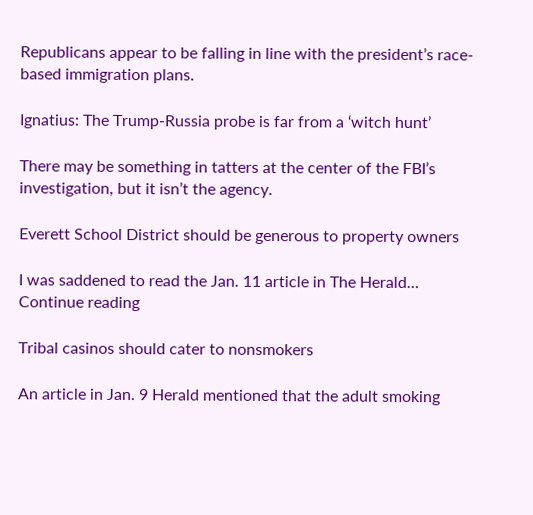Republicans appear to be falling in line with the president’s race-based immigration plans.

Ignatius: The Trump-Russia probe is far from a ‘witch hunt’

There may be something in tatters at the center of the FBI’s investigation, but it isn’t the agency.

Everett School District should be generous to property owners

I was saddened to read the Jan. 11 article in The Herald… Continue reading

Tribal casinos should cater to nonsmokers

An article in Jan. 9 Herald mentioned that the adult smoking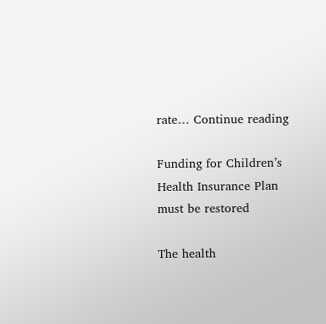rate… Continue reading

Funding for Children’s Health Insurance Plan must be restored

The health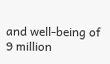and well-being of 9 million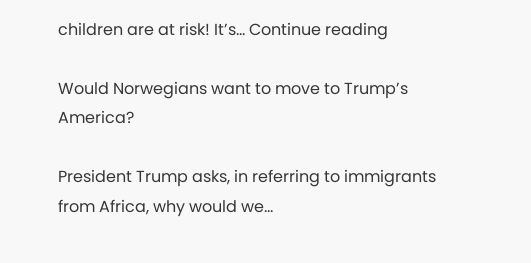children are at risk! It’s… Continue reading

Would Norwegians want to move to Trump’s America?

President Trump asks, in referring to immigrants from Africa, why would we…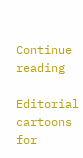Continue reading

Editorial cartoons for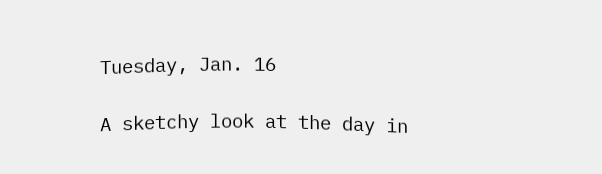Tuesday, Jan. 16

A sketchy look at the day in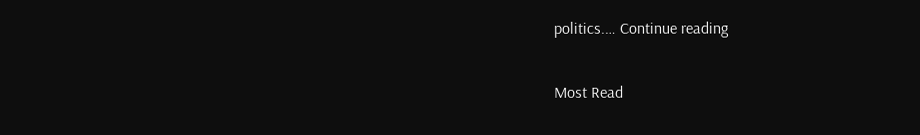politics.… Continue reading

Most Read